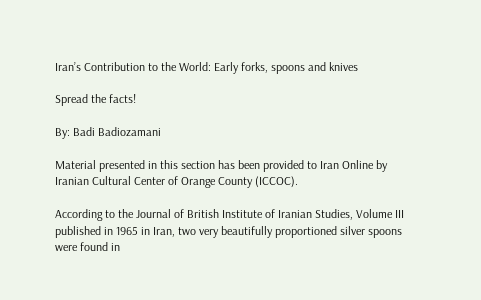Iran’s Contribution to the World: Early forks, spoons and knives

Spread the facts!

By: Badi Badiozamani

Material presented in this section has been provided to Iran Online by Iranian Cultural Center of Orange County (ICCOC).

According to the Journal of British Institute of Iranian Studies, Volume III published in 1965 in Iran, two very beautifully proportioned silver spoons were found in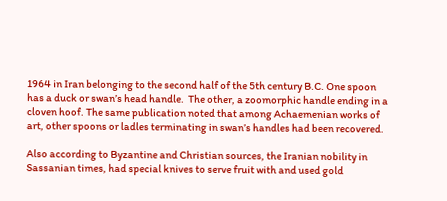1964 in Iran belonging to the second half of the 5th century B.C. One spoon has a duck or swan’s head handle.  The other, a zoomorphic handle ending in a cloven hoof. The same publication noted that among Achaemenian works of art, other spoons or ladles terminating in swan’s handles had been recovered.

Also according to Byzantine and Christian sources, the Iranian nobility in Sassanian times, had special knives to serve fruit with and used gold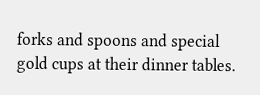forks and spoons and special gold cups at their dinner tables.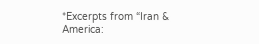*Excerpts from “Iran & America: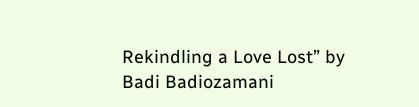Rekindling a Love Lost” by Badi Badiozamani